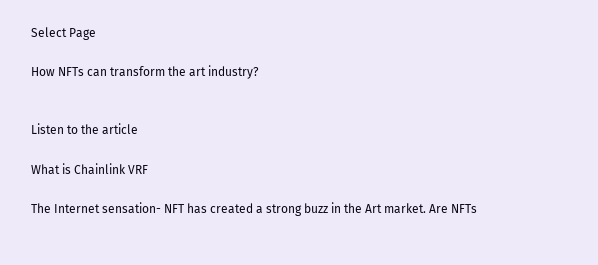Select Page

How NFTs can transform the art industry?


Listen to the article

What is Chainlink VRF

The Internet sensation- NFT has created a strong buzz in the Art market. Are NFTs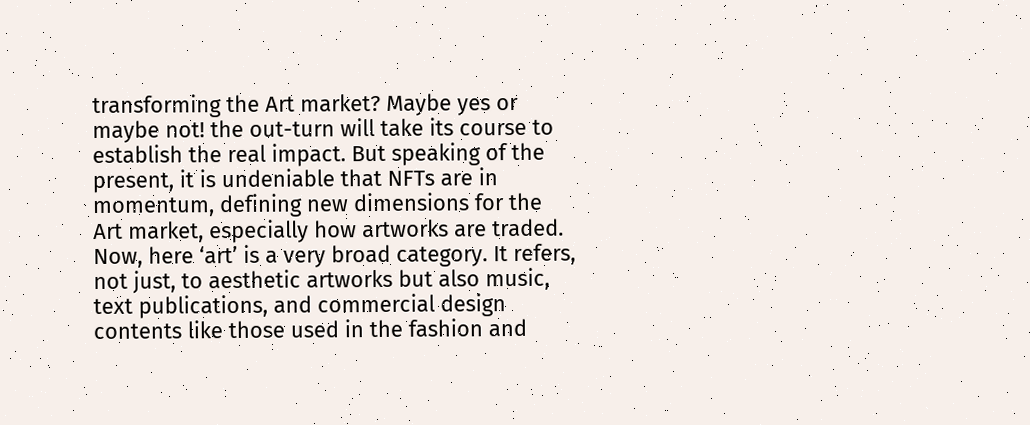transforming the Art market? Maybe yes or maybe not! the out-turn will take its course to establish the real impact. But speaking of the present, it is undeniable that NFTs are in momentum, defining new dimensions for the Art market, especially how artworks are traded. Now, here ‘art’ is a very broad category. It refers, not just, to aesthetic artworks but also music, text publications, and commercial design contents like those used in the fashion and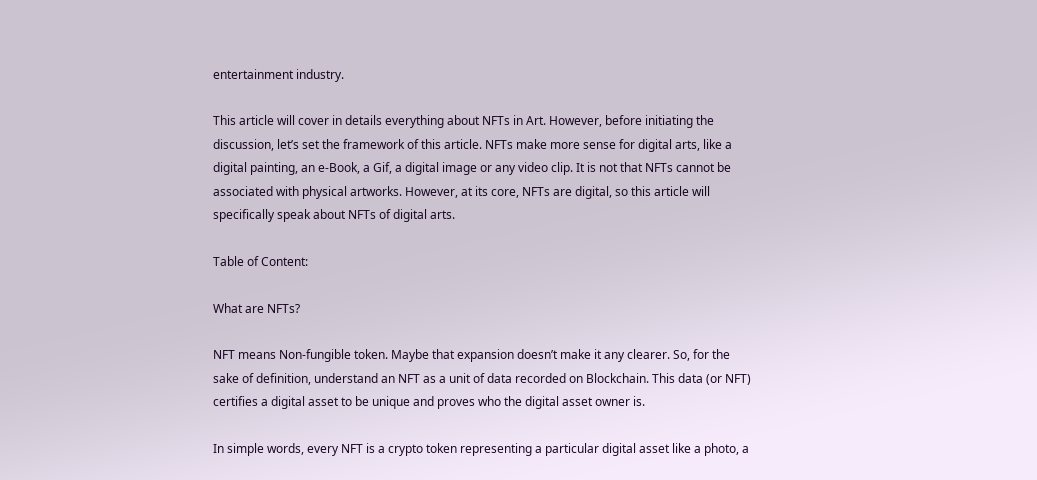entertainment industry.

This article will cover in details everything about NFTs in Art. However, before initiating the discussion, let’s set the framework of this article. NFTs make more sense for digital arts, like a digital painting, an e-Book, a Gif, a digital image or any video clip. It is not that NFTs cannot be associated with physical artworks. However, at its core, NFTs are digital, so this article will specifically speak about NFTs of digital arts.

Table of Content:

What are NFTs?

NFT means Non-fungible token. Maybe that expansion doesn’t make it any clearer. So, for the sake of definition, understand an NFT as a unit of data recorded on Blockchain. This data (or NFT) certifies a digital asset to be unique and proves who the digital asset owner is.

In simple words, every NFT is a crypto token representing a particular digital asset like a photo, a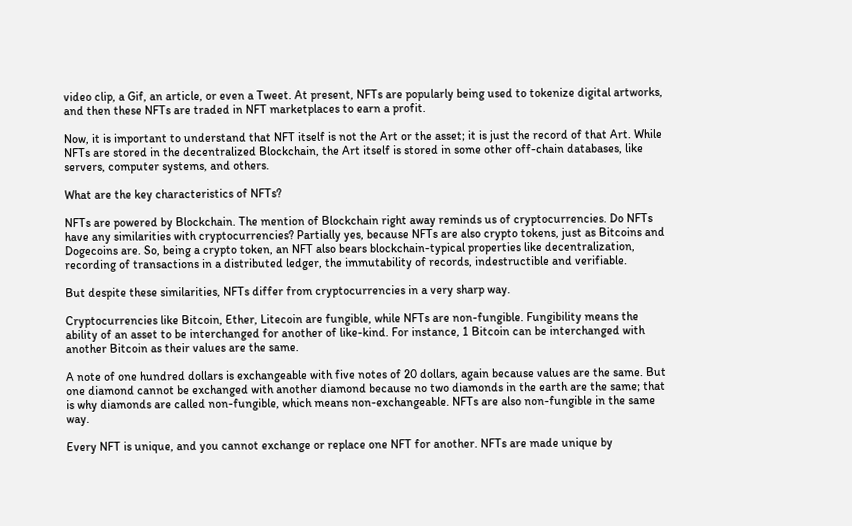video clip, a Gif, an article, or even a Tweet. At present, NFTs are popularly being used to tokenize digital artworks, and then these NFTs are traded in NFT marketplaces to earn a profit.

Now, it is important to understand that NFT itself is not the Art or the asset; it is just the record of that Art. While NFTs are stored in the decentralized Blockchain, the Art itself is stored in some other off-chain databases, like servers, computer systems, and others.

What are the key characteristics of NFTs?

NFTs are powered by Blockchain. The mention of Blockchain right away reminds us of cryptocurrencies. Do NFTs have any similarities with cryptocurrencies? Partially yes, because NFTs are also crypto tokens, just as Bitcoins and Dogecoins are. So, being a crypto token, an NFT also bears blockchain-typical properties like decentralization, recording of transactions in a distributed ledger, the immutability of records, indestructible and verifiable.

But despite these similarities, NFTs differ from cryptocurrencies in a very sharp way.

Cryptocurrencies like Bitcoin, Ether, Litecoin are fungible, while NFTs are non-fungible. Fungibility means the ability of an asset to be interchanged for another of like-kind. For instance, 1 Bitcoin can be interchanged with another Bitcoin as their values are the same.

A note of one hundred dollars is exchangeable with five notes of 20 dollars, again because values are the same. But one diamond cannot be exchanged with another diamond because no two diamonds in the earth are the same; that is why diamonds are called non-fungible, which means non-exchangeable. NFTs are also non-fungible in the same way.

Every NFT is unique, and you cannot exchange or replace one NFT for another. NFTs are made unique by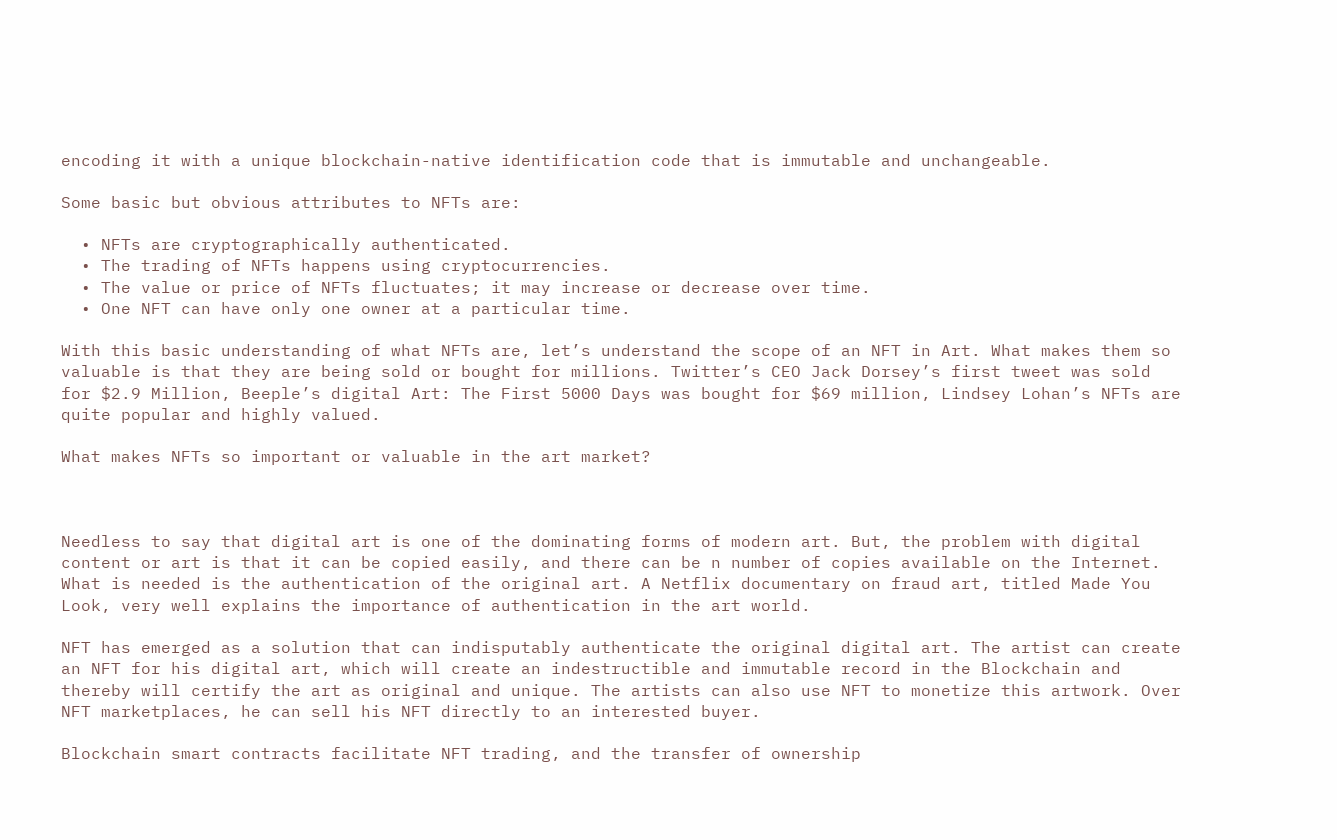encoding it with a unique blockchain-native identification code that is immutable and unchangeable.

Some basic but obvious attributes to NFTs are:

  • NFTs are cryptographically authenticated.
  • The trading of NFTs happens using cryptocurrencies.
  • The value or price of NFTs fluctuates; it may increase or decrease over time.
  • One NFT can have only one owner at a particular time.

With this basic understanding of what NFTs are, let’s understand the scope of an NFT in Art. What makes them so valuable is that they are being sold or bought for millions. Twitter’s CEO Jack Dorsey’s first tweet was sold for $2.9 Million, Beeple’s digital Art: The First 5000 Days was bought for $69 million, Lindsey Lohan’s NFTs are quite popular and highly valued.

What makes NFTs so important or valuable in the art market?



Needless to say that digital art is one of the dominating forms of modern art. But, the problem with digital content or art is that it can be copied easily, and there can be n number of copies available on the Internet. What is needed is the authentication of the original art. A Netflix documentary on fraud art, titled Made You Look, very well explains the importance of authentication in the art world.

NFT has emerged as a solution that can indisputably authenticate the original digital art. The artist can create an NFT for his digital art, which will create an indestructible and immutable record in the Blockchain and thereby will certify the art as original and unique. The artists can also use NFT to monetize this artwork. Over NFT marketplaces, he can sell his NFT directly to an interested buyer.

Blockchain smart contracts facilitate NFT trading, and the transfer of ownership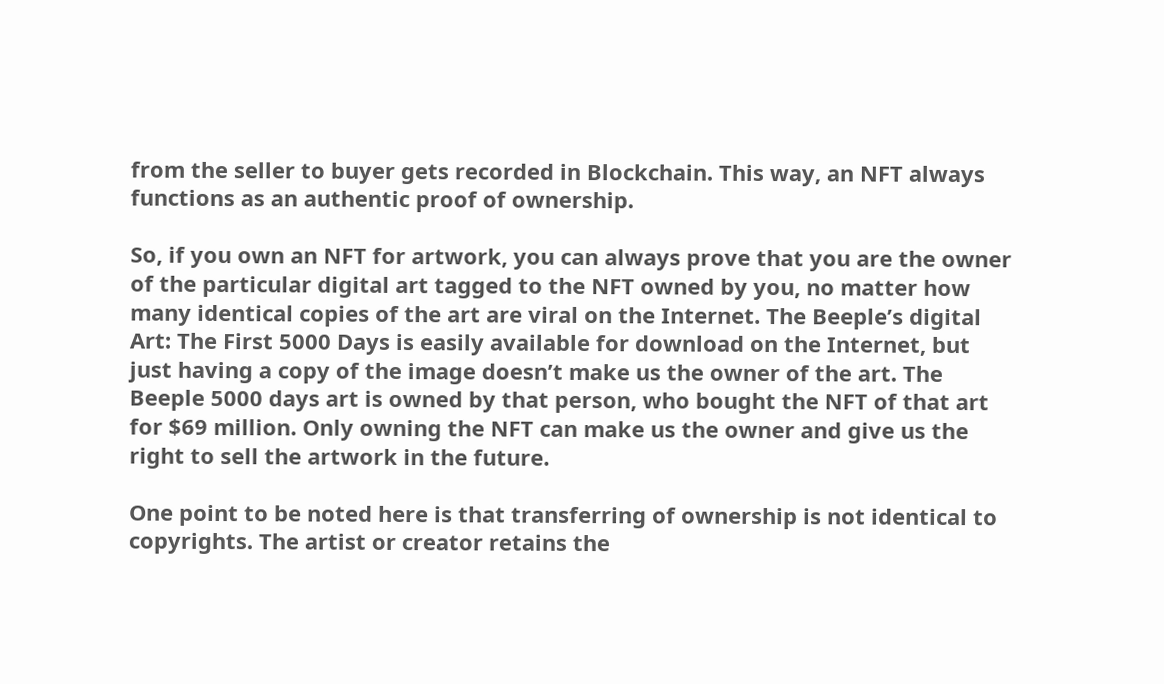from the seller to buyer gets recorded in Blockchain. This way, an NFT always functions as an authentic proof of ownership.

So, if you own an NFT for artwork, you can always prove that you are the owner of the particular digital art tagged to the NFT owned by you, no matter how many identical copies of the art are viral on the Internet. The Beeple’s digital Art: The First 5000 Days is easily available for download on the Internet, but just having a copy of the image doesn’t make us the owner of the art. The Beeple 5000 days art is owned by that person, who bought the NFT of that art for $69 million. Only owning the NFT can make us the owner and give us the right to sell the artwork in the future.

One point to be noted here is that transferring of ownership is not identical to copyrights. The artist or creator retains the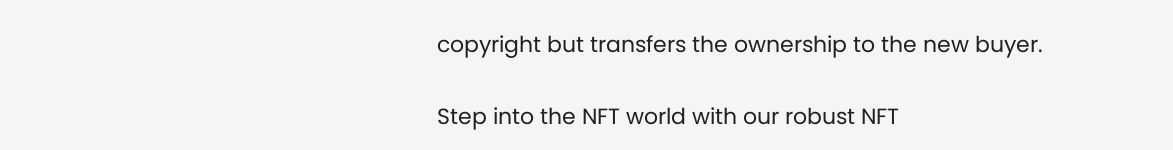copyright but transfers the ownership to the new buyer.

Step into the NFT world with our robust NFT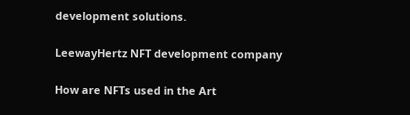development solutions.

LeewayHertz NFT development company

How are NFTs used in the Art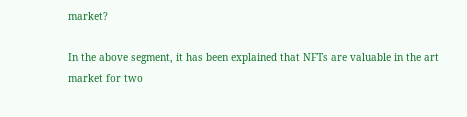market?

In the above segment, it has been explained that NFTs are valuable in the art market for two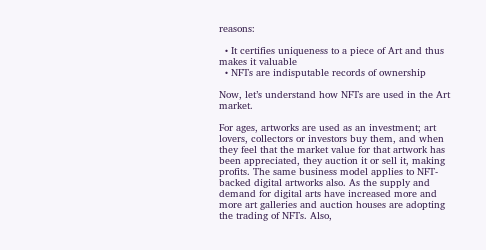reasons:

  • It certifies uniqueness to a piece of Art and thus makes it valuable
  • NFTs are indisputable records of ownership

Now, let’s understand how NFTs are used in the Art market.

For ages, artworks are used as an investment; art lovers, collectors or investors buy them, and when they feel that the market value for that artwork has been appreciated, they auction it or sell it, making profits. The same business model applies to NFT-backed digital artworks also. As the supply and demand for digital arts have increased more and more art galleries and auction houses are adopting the trading of NFTs. Also,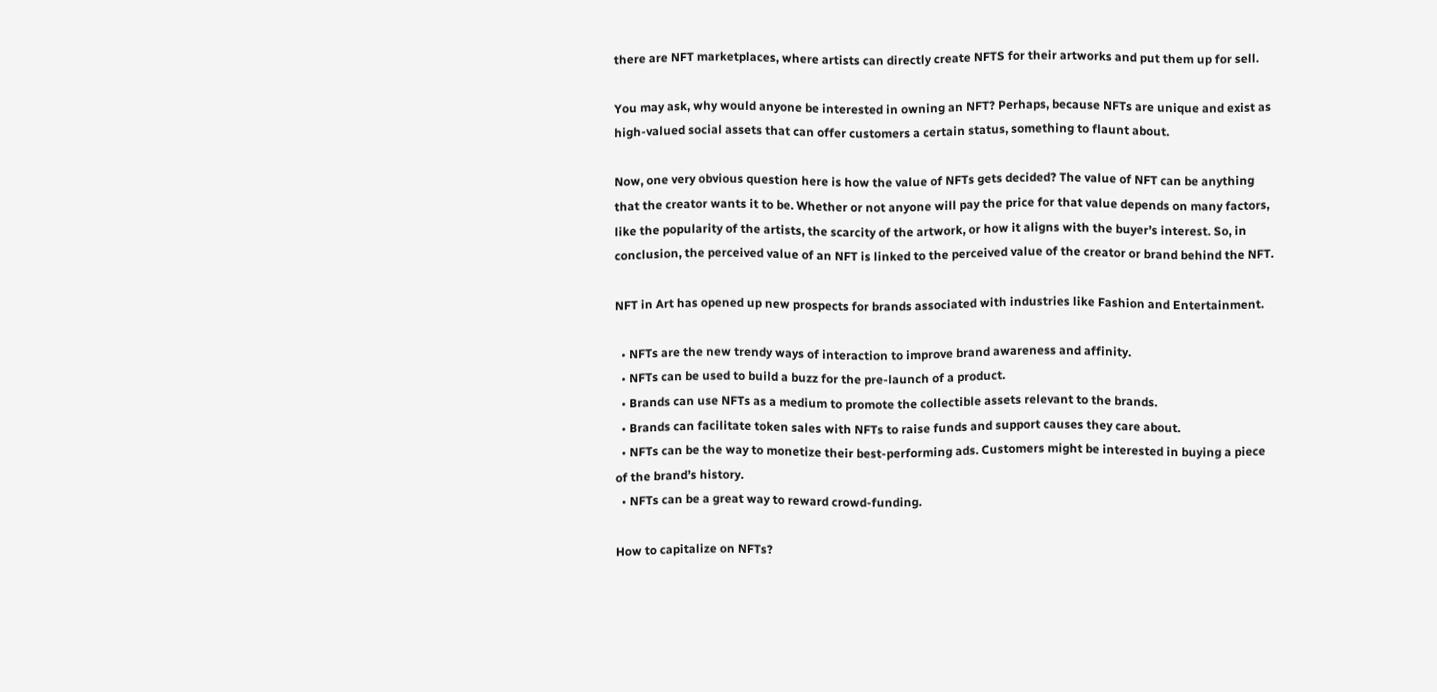there are NFT marketplaces, where artists can directly create NFTS for their artworks and put them up for sell.

You may ask, why would anyone be interested in owning an NFT? Perhaps, because NFTs are unique and exist as high-valued social assets that can offer customers a certain status, something to flaunt about.

Now, one very obvious question here is how the value of NFTs gets decided? The value of NFT can be anything that the creator wants it to be. Whether or not anyone will pay the price for that value depends on many factors, like the popularity of the artists, the scarcity of the artwork, or how it aligns with the buyer’s interest. So, in conclusion, the perceived value of an NFT is linked to the perceived value of the creator or brand behind the NFT.

NFT in Art has opened up new prospects for brands associated with industries like Fashion and Entertainment.

  • NFTs are the new trendy ways of interaction to improve brand awareness and affinity.
  • NFTs can be used to build a buzz for the pre-launch of a product.
  • Brands can use NFTs as a medium to promote the collectible assets relevant to the brands.
  • Brands can facilitate token sales with NFTs to raise funds and support causes they care about.
  • NFTs can be the way to monetize their best-performing ads. Customers might be interested in buying a piece of the brand’s history.
  • NFTs can be a great way to reward crowd-funding.

How to capitalize on NFTs?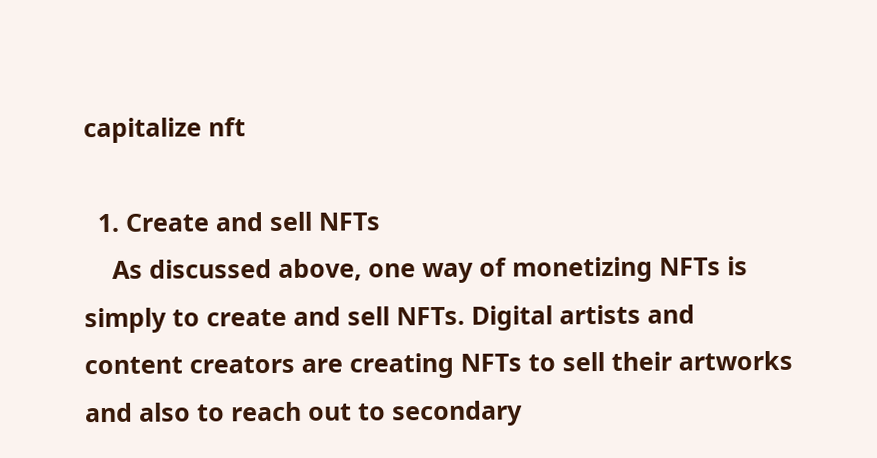capitalize nft

  1. Create and sell NFTs
    As discussed above, one way of monetizing NFTs is simply to create and sell NFTs. Digital artists and content creators are creating NFTs to sell their artworks and also to reach out to secondary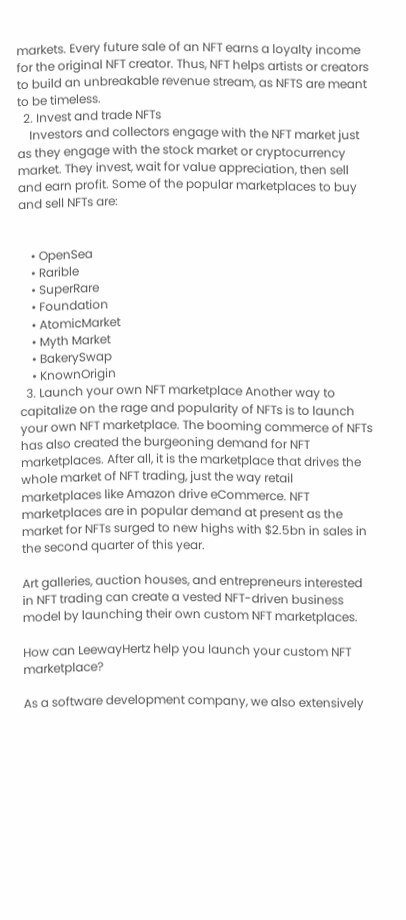markets. Every future sale of an NFT earns a loyalty income for the original NFT creator. Thus, NFT helps artists or creators to build an unbreakable revenue stream, as NFTS are meant to be timeless.
  2. Invest and trade NFTs
    Investors and collectors engage with the NFT market just as they engage with the stock market or cryptocurrency market. They invest, wait for value appreciation, then sell and earn profit. Some of the popular marketplaces to buy and sell NFTs are:


    • OpenSea
    • Rarible
    • SuperRare
    • Foundation
    • AtomicMarket
    • Myth Market
    • BakerySwap
    • KnownOrigin
  3. Launch your own NFT marketplace Another way to capitalize on the rage and popularity of NFTs is to launch your own NFT marketplace. The booming commerce of NFTs has also created the burgeoning demand for NFT marketplaces. After all, it is the marketplace that drives the whole market of NFT trading, just the way retail marketplaces like Amazon drive eCommerce. NFT marketplaces are in popular demand at present as the market for NFTs surged to new highs with $2.5bn in sales in the second quarter of this year.

Art galleries, auction houses, and entrepreneurs interested in NFT trading can create a vested NFT-driven business model by launching their own custom NFT marketplaces.

How can LeewayHertz help you launch your custom NFT marketplace?

As a software development company, we also extensively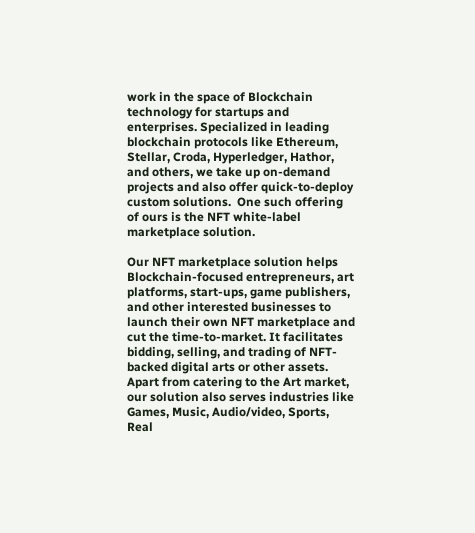work in the space of Blockchain technology for startups and enterprises. Specialized in leading blockchain protocols like Ethereum, Stellar, Croda, Hyperledger, Hathor, and others, we take up on-demand projects and also offer quick-to-deploy custom solutions.  One such offering of ours is the NFT white-label marketplace solution.

Our NFT marketplace solution helps Blockchain-focused entrepreneurs, art platforms, start-ups, game publishers, and other interested businesses to launch their own NFT marketplace and cut the time-to-market. It facilitates bidding, selling, and trading of NFT-backed digital arts or other assets. Apart from catering to the Art market, our solution also serves industries like Games, Music, Audio/video, Sports, Real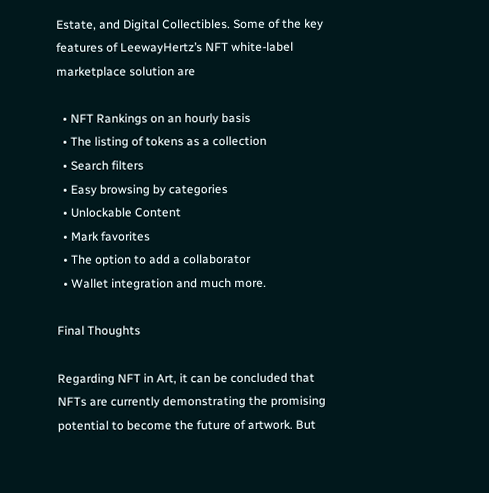Estate, and Digital Collectibles. Some of the key features of LeewayHertz’s NFT white-label marketplace solution are

  • NFT Rankings on an hourly basis
  • The listing of tokens as a collection
  • Search filters
  • Easy browsing by categories
  • Unlockable Content
  • Mark favorites
  • The option to add a collaborator
  • Wallet integration and much more.

Final Thoughts

Regarding NFT in Art, it can be concluded that NFTs are currently demonstrating the promising potential to become the future of artwork. But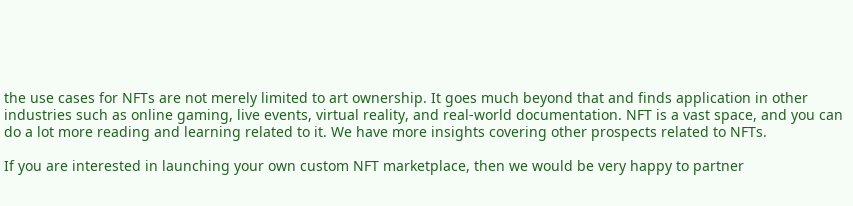the use cases for NFTs are not merely limited to art ownership. It goes much beyond that and finds application in other industries such as online gaming, live events, virtual reality, and real-world documentation. NFT is a vast space, and you can do a lot more reading and learning related to it. We have more insights covering other prospects related to NFTs.

If you are interested in launching your own custom NFT marketplace, then we would be very happy to partner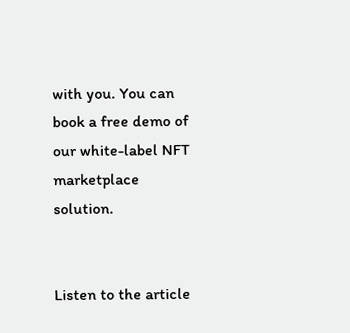with you. You can book a free demo of our white-label NFT marketplace solution.


Listen to the article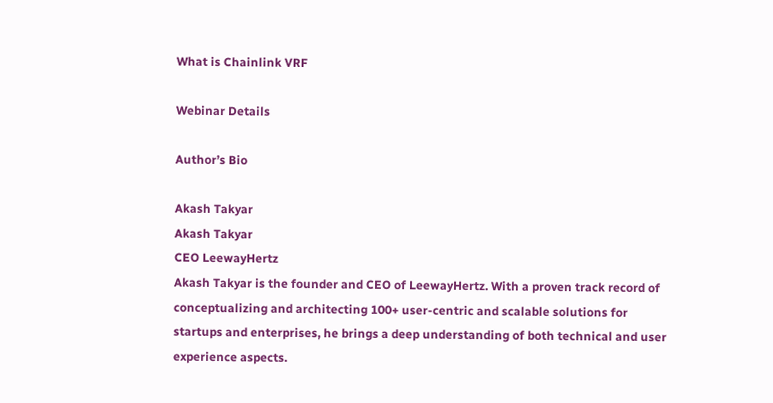What is Chainlink VRF

Webinar Details

Author’s Bio

Akash Takyar
Akash Takyar
CEO LeewayHertz
Akash Takyar is the founder and CEO of LeewayHertz. With a proven track record of conceptualizing and architecting 100+ user-centric and scalable solutions for startups and enterprises, he brings a deep understanding of both technical and user experience aspects.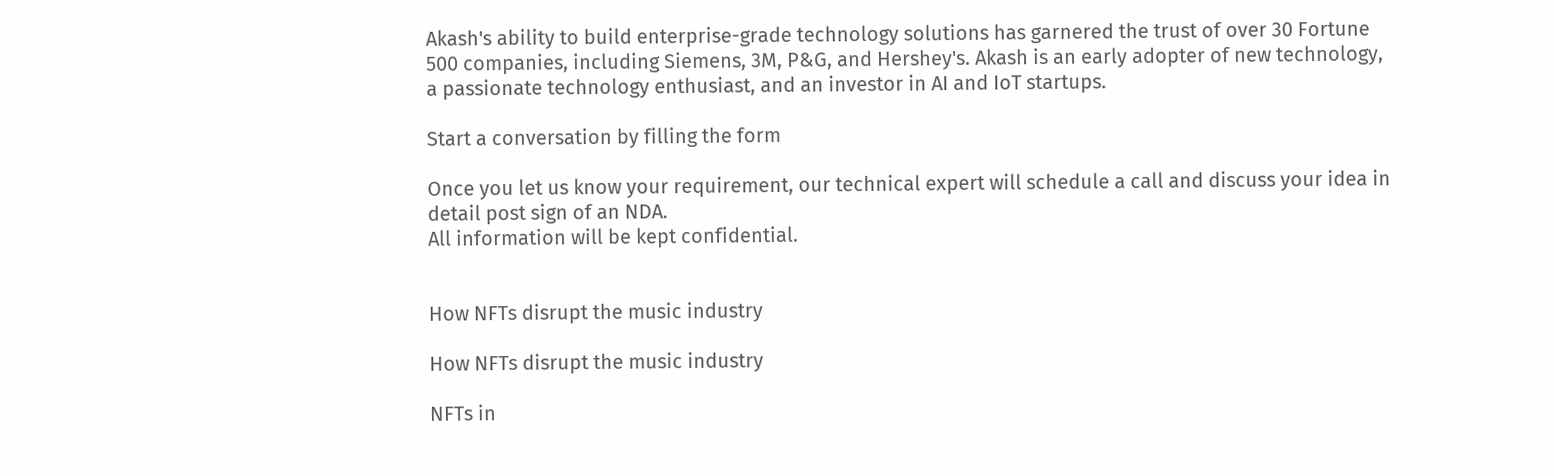Akash's ability to build enterprise-grade technology solutions has garnered the trust of over 30 Fortune 500 companies, including Siemens, 3M, P&G, and Hershey's. Akash is an early adopter of new technology, a passionate technology enthusiast, and an investor in AI and IoT startups.

Start a conversation by filling the form

Once you let us know your requirement, our technical expert will schedule a call and discuss your idea in detail post sign of an NDA.
All information will be kept confidential.


How NFTs disrupt the music industry

How NFTs disrupt the music industry

NFTs in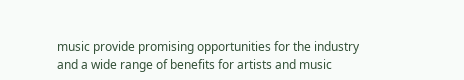music provide promising opportunities for the industry and a wide range of benefits for artists and music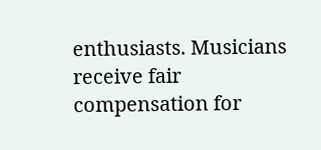enthusiasts. Musicians receive fair compensation for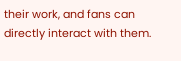their work, and fans can directly interact with them.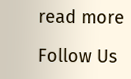read more

Follow Us